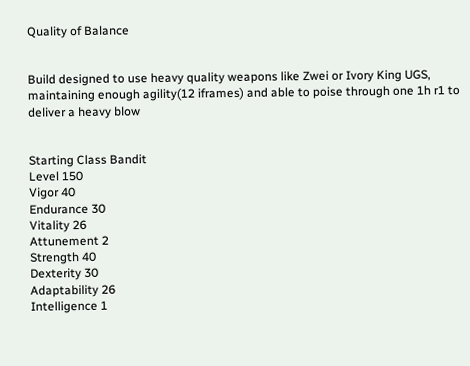Quality of Balance


Build designed to use heavy quality weapons like Zwei or Ivory King UGS, maintaining enough agility(12 iframes) and able to poise through one 1h r1 to deliver a heavy blow


Starting Class Bandit
Level 150
Vigor 40
Endurance 30
Vitality 26
Attunement 2
Strength 40
Dexterity 30
Adaptability 26
Intelligence 1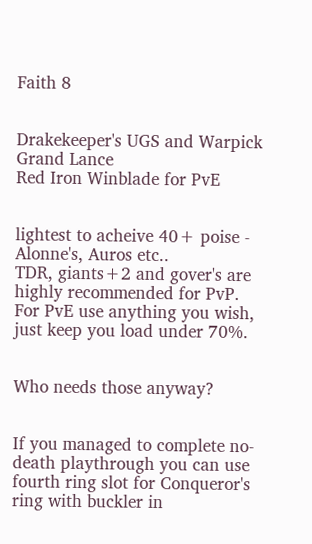Faith 8


Drakekeeper's UGS and Warpick
Grand Lance
Red Iron Winblade for PvE


lightest to acheive 40+ poise - Alonne's, Auros etc..
TDR, giants+2 and gover's are highly recommended for PvP. For PvE use anything you wish, just keep you load under 70%.


Who needs those anyway?


If you managed to complete no-death playthrough you can use fourth ring slot for Conqueror's ring with buckler in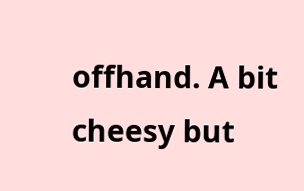offhand. A bit cheesy but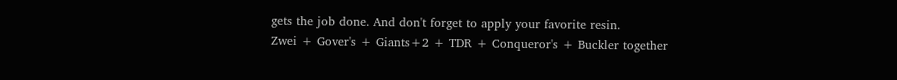gets the job done. And don't forget to apply your favorite resin.
Zwei + Gover's + Giants+2 + TDR + Conqueror's + Buckler together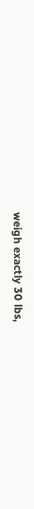weigh exactly 30 lbs,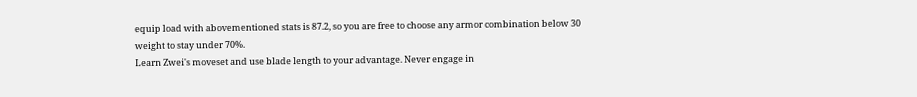equip load with abovementioned stats is 87.2, so you are free to choose any armor combination below 30 weight to stay under 70%.
Learn Zwei's moveset and use blade length to your advantage. Never engage in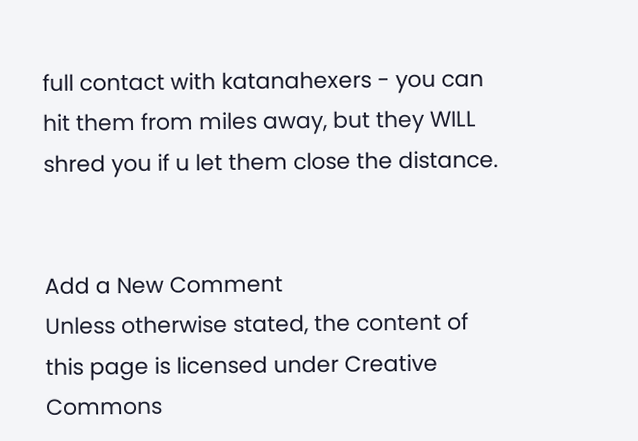full contact with katanahexers - you can hit them from miles away, but they WILL shred you if u let them close the distance.


Add a New Comment
Unless otherwise stated, the content of this page is licensed under Creative Commons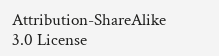Attribution-ShareAlike 3.0 License